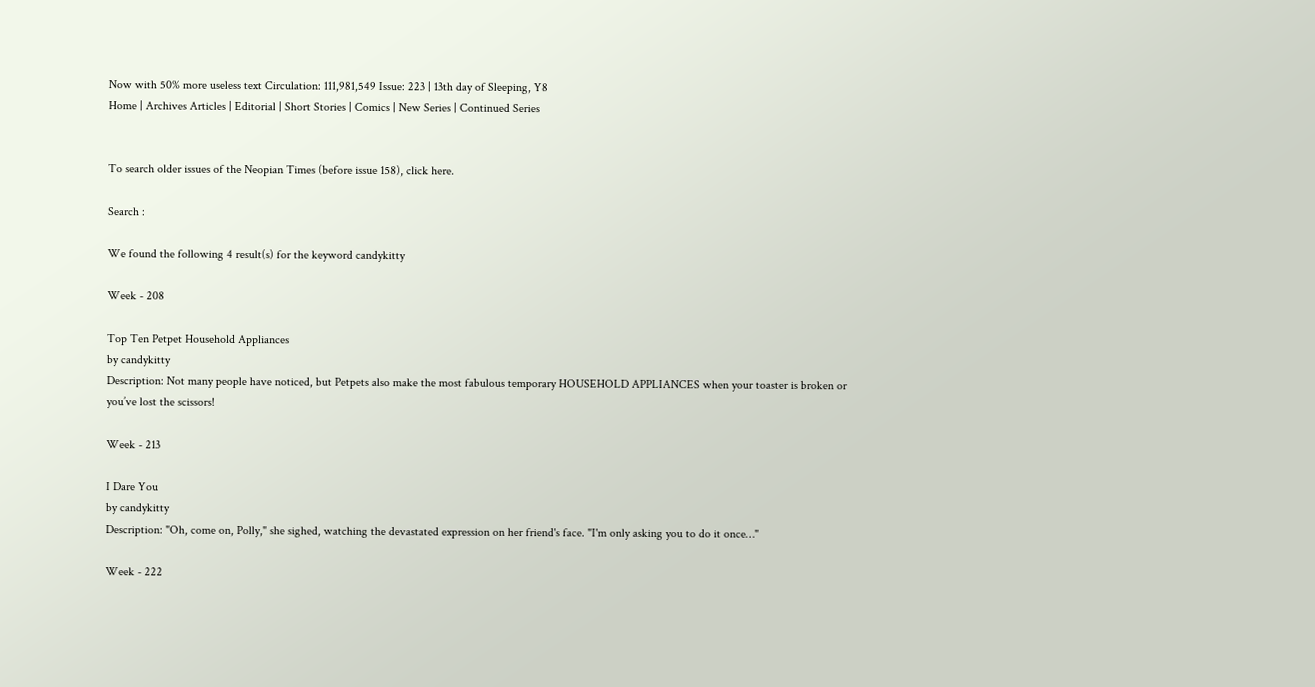Now with 50% more useless text Circulation: 111,981,549 Issue: 223 | 13th day of Sleeping, Y8
Home | Archives Articles | Editorial | Short Stories | Comics | New Series | Continued Series


To search older issues of the Neopian Times (before issue 158), click here.

Search :

We found the following 4 result(s) for the keyword candykitty

Week - 208

Top Ten Petpet Household Appliances
by candykitty
Description: Not many people have noticed, but Petpets also make the most fabulous temporary HOUSEHOLD APPLIANCES when your toaster is broken or you’ve lost the scissors!

Week - 213

I Dare You
by candykitty
Description: "Oh, come on, Polly," she sighed, watching the devastated expression on her friend's face. "I'm only asking you to do it once…"

Week - 222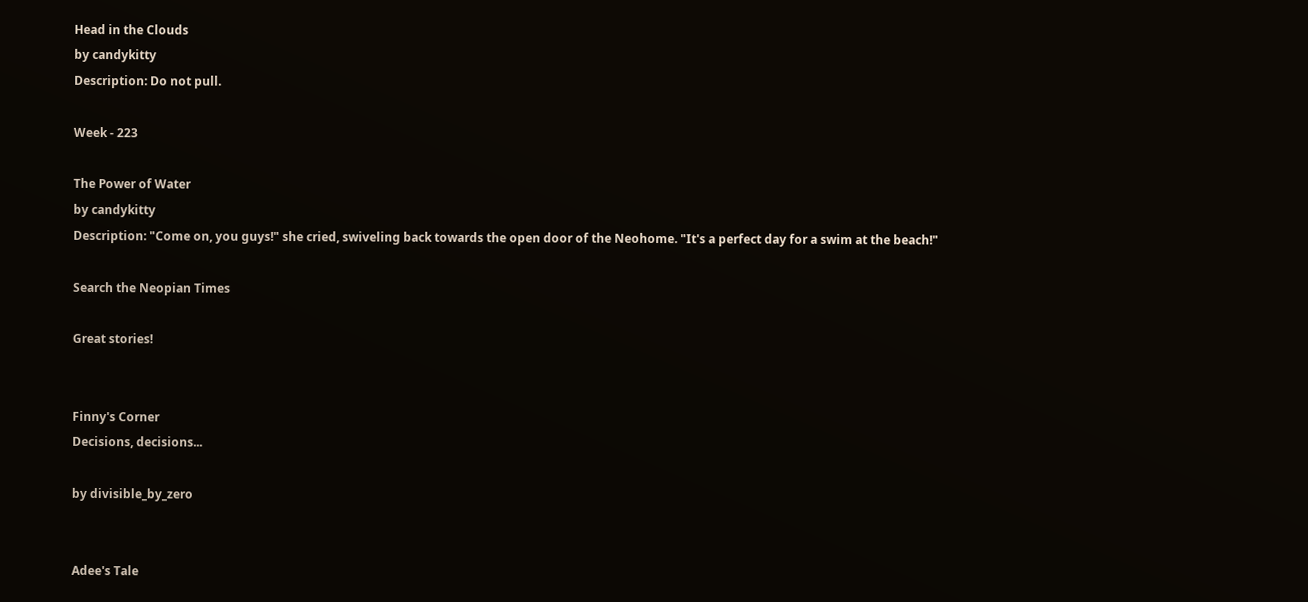Head in the Clouds
by candykitty
Description: Do not pull.

Week - 223

The Power of Water
by candykitty
Description: "Come on, you guys!" she cried, swiveling back towards the open door of the Neohome. "It's a perfect day for a swim at the beach!"

Search the Neopian Times

Great stories!


Finny's Corner
Decisions, decisions...

by divisible_by_zero


Adee's Tale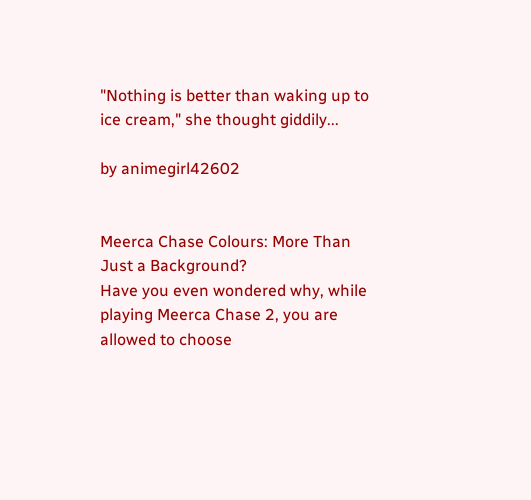"Nothing is better than waking up to ice cream," she thought giddily...

by animegirl42602


Meerca Chase Colours: More Than Just a Background?
Have you even wondered why, while playing Meerca Chase 2, you are allowed to choose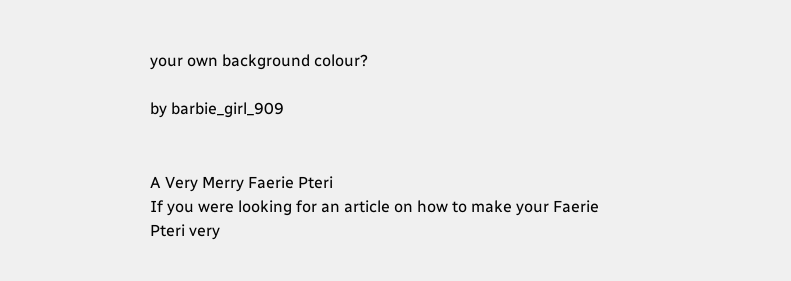your own background colour?

by barbie_girl_909


A Very Merry Faerie Pteri
If you were looking for an article on how to make your Faerie Pteri very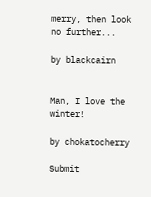merry, then look no further...

by blackcairn


Man, I love the winter!

by chokatocherry

Submit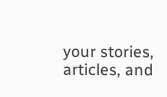your stories, articles, and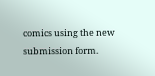comics using the new submission form.